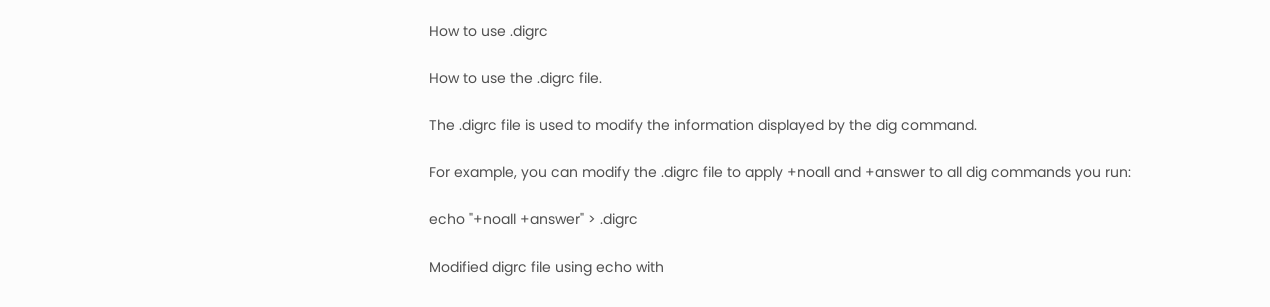How to use .digrc

How to use the .digrc file.

The .digrc file is used to modify the information displayed by the dig command.

For example, you can modify the .digrc file to apply +noall and +answer to all dig commands you run:

echo "+noall +answer" > .digrc

Modified digrc file using echo with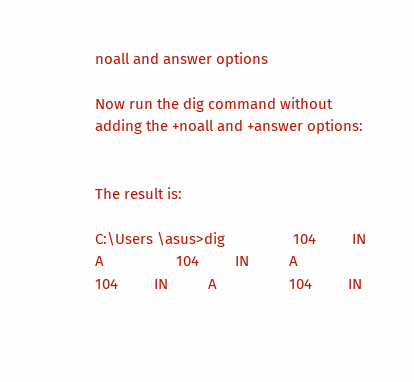noall and answer options

Now run the dig command without adding the +noall and +answer options:


The result is:

C:\Users \asus>dig                 104         IN          A                  104         IN          A                  104         IN          A                  104         IN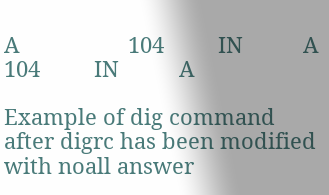A                  104         IN          A                  104         IN          A

Example of dig command after digrc has been modified with noall answer